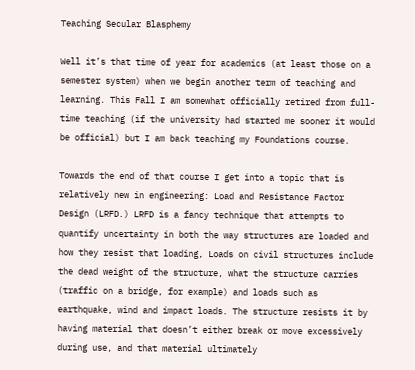Teaching Secular Blasphemy

Well it’s that time of year for academics (at least those on a semester system) when we begin another term of teaching and learning. This Fall I am somewhat officially retired from full-time teaching (if the university had started me sooner it would be official) but I am back teaching my Foundations course.

Towards the end of that course I get into a topic that is relatively new in engineering: Load and Resistance Factor Design (LRFD.) LRFD is a fancy technique that attempts to quantify uncertainty in both the way structures are loaded and how they resist that loading, Loads on civil structures include the dead weight of the structure, what the structure carries (traffic on a bridge, for example) and loads such as earthquake, wind and impact loads. The structure resists it by having material that doesn’t either break or move excessively during use, and that material ultimately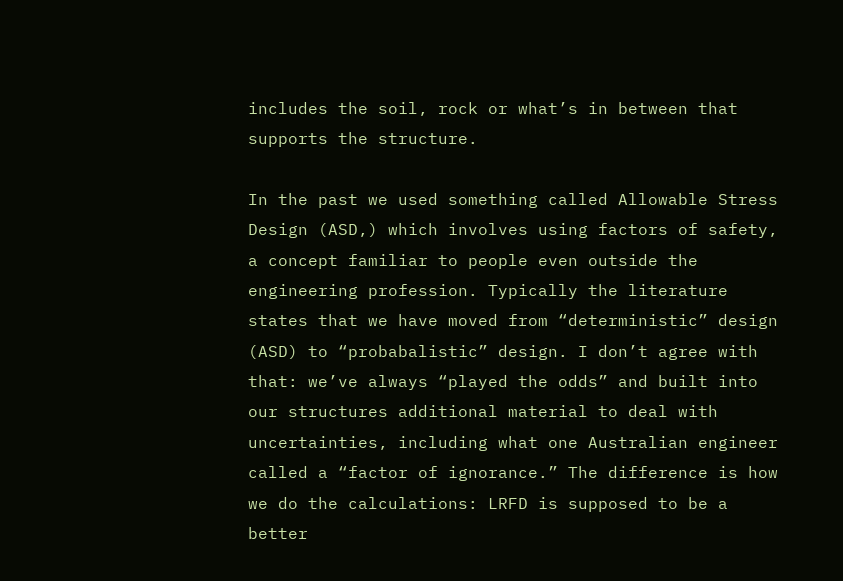includes the soil, rock or what’s in between that supports the structure.

In the past we used something called Allowable Stress Design (ASD,) which involves using factors of safety, a concept familiar to people even outside the engineering profession. Typically the literature states that we have moved from “deterministic” design (ASD) to “probabalistic” design. I don’t agree with that: we’ve always “played the odds” and built into our structures additional material to deal with uncertainties, including what one Australian engineer called a “factor of ignorance.” The difference is how we do the calculations: LRFD is supposed to be a better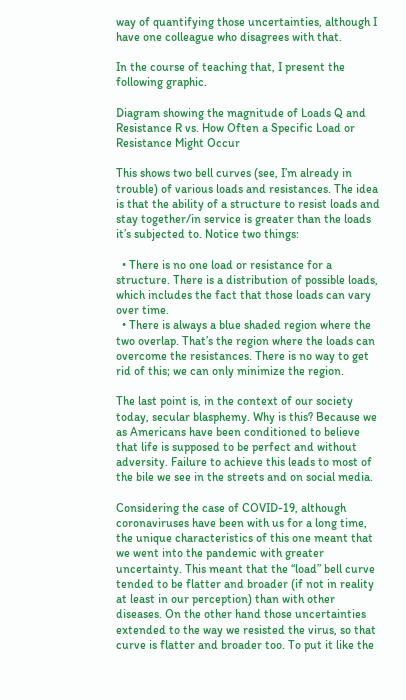way of quantifying those uncertainties, although I have one colleague who disagrees with that.

In the course of teaching that, I present the following graphic.

Diagram showing the magnitude of Loads Q and Resistance R vs. How Often a Specific Load or Resistance Might Occur

This shows two bell curves (see, I’m already in trouble) of various loads and resistances. The idea is that the ability of a structure to resist loads and stay together/in service is greater than the loads it’s subjected to. Notice two things:

  • There is no one load or resistance for a structure. There is a distribution of possible loads, which includes the fact that those loads can vary over time.
  • There is always a blue shaded region where the two overlap. That’s the region where the loads can overcome the resistances. There is no way to get rid of this; we can only minimize the region.

The last point is, in the context of our society today, secular blasphemy. Why is this? Because we as Americans have been conditioned to believe that life is supposed to be perfect and without adversity. Failure to achieve this leads to most of the bile we see in the streets and on social media.

Considering the case of COVID-19, although coronaviruses have been with us for a long time, the unique characteristics of this one meant that we went into the pandemic with greater uncertainty. This meant that the “load” bell curve tended to be flatter and broader (if not in reality at least in our perception) than with other diseases. On the other hand those uncertainties extended to the way we resisted the virus, so that curve is flatter and broader too. To put it like the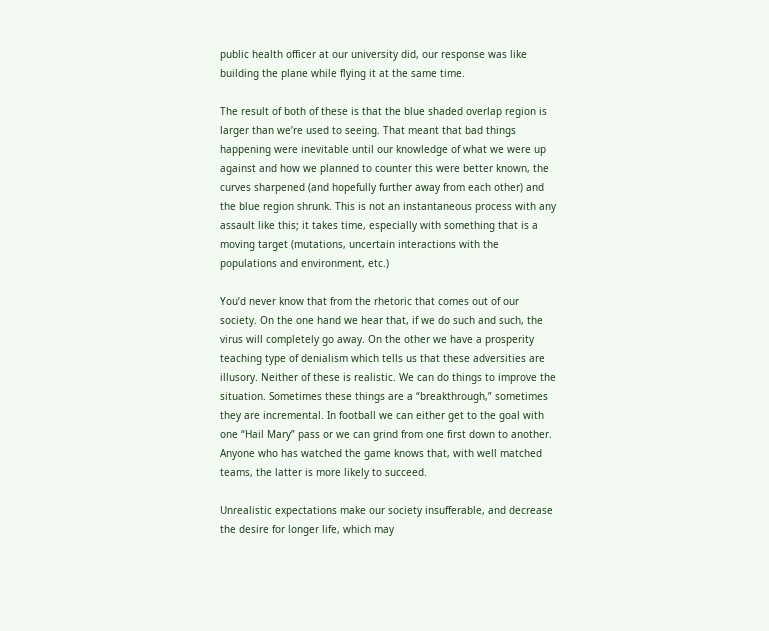public health officer at our university did, our response was like building the plane while flying it at the same time.

The result of both of these is that the blue shaded overlap region is larger than we’re used to seeing. That meant that bad things happening were inevitable until our knowledge of what we were up against and how we planned to counter this were better known, the curves sharpened (and hopefully further away from each other) and the blue region shrunk. This is not an instantaneous process with any assault like this; it takes time, especially with something that is a moving target (mutations, uncertain interactions with the populations and environment, etc.)

You’d never know that from the rhetoric that comes out of our society. On the one hand we hear that, if we do such and such, the virus will completely go away. On the other we have a prosperity teaching type of denialism which tells us that these adversities are illusory. Neither of these is realistic. We can do things to improve the situation. Sometimes these things are a “breakthrough,” sometimes they are incremental. In football we can either get to the goal with one “Hail Mary” pass or we can grind from one first down to another. Anyone who has watched the game knows that, with well matched teams, the latter is more likely to succeed.

Unrealistic expectations make our society insufferable, and decrease the desire for longer life, which may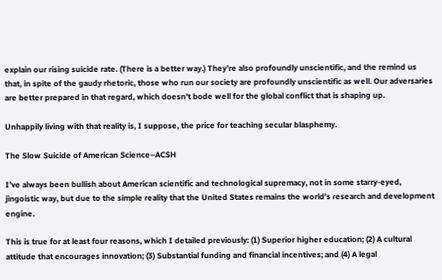explain our rising suicide rate. (There is a better way.) They’re also profoundly unscientific, and the remind us that, in spite of the gaudy rhetoric, those who run our society are profoundly unscientific as well. Our adversaries are better prepared in that regard, which doesn’t bode well for the global conflict that is shaping up.

Unhappily living with that reality is, I suppose, the price for teaching secular blasphemy.

The Slow Suicide of American Science–ACSH

I’ve always been bullish about American scientific and technological supremacy, not in some starry-eyed, jingoistic way, but due to the simple reality that the United States remains the world’s research and development engine.

This is true for at least four reasons, which I detailed previously: (1) Superior higher education; (2) A cultural attitude that encourages innovation; (3) Substantial funding and financial incentives; and (4) A legal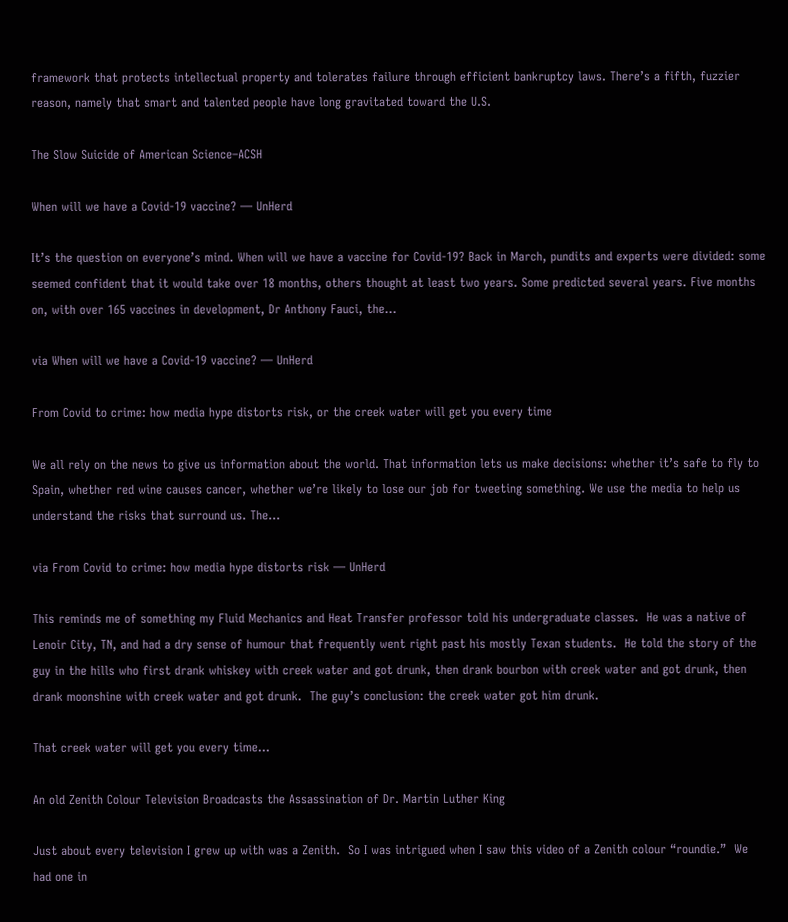framework that protects intellectual property and tolerates failure through efficient bankruptcy laws. There’s a fifth, fuzzier reason, namely that smart and talented people have long gravitated toward the U.S.

The Slow Suicide of American Science–ACSH

When will we have a Covid-19 vaccine? — UnHerd

It’s the question on everyone’s mind. When will we have a vaccine for Covid-19? Back in March, pundits and experts were divided: some seemed confident that it would take over 18 months, others thought at least two years. Some predicted several years. Five months on, with over 165 vaccines in development, Dr Anthony Fauci, the…

via When will we have a Covid-19 vaccine? — UnHerd

From Covid to crime: how media hype distorts risk, or the creek water will get you every time

We all rely on the news to give us information about the world. That information lets us make decisions: whether it’s safe to fly to Spain, whether red wine causes cancer, whether we’re likely to lose our job for tweeting something. We use the media to help us understand the risks that surround us. The…

via From Covid to crime: how media hype distorts risk — UnHerd

This reminds me of something my Fluid Mechanics and Heat Transfer professor told his undergraduate classes.  He was a native of Lenoir City, TN, and had a dry sense of humour that frequently went right past his mostly Texan students.  He told the story of the guy in the hills who first drank whiskey with creek water and got drunk, then drank bourbon with creek water and got drunk, then drank moonshine with creek water and got drunk.  The guy’s conclusion: the creek water got him drunk.

That creek water will get you every time…

An old Zenith Colour Television Broadcasts the Assassination of Dr. Martin Luther King

Just about every television I grew up with was a Zenith.  So I was intrigued when I saw this video of a Zenith colour “roundie.”  We had one in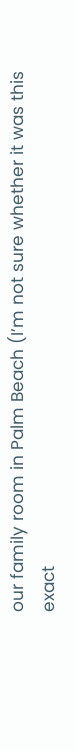our family room in Palm Beach (I’m not sure whether it was this exact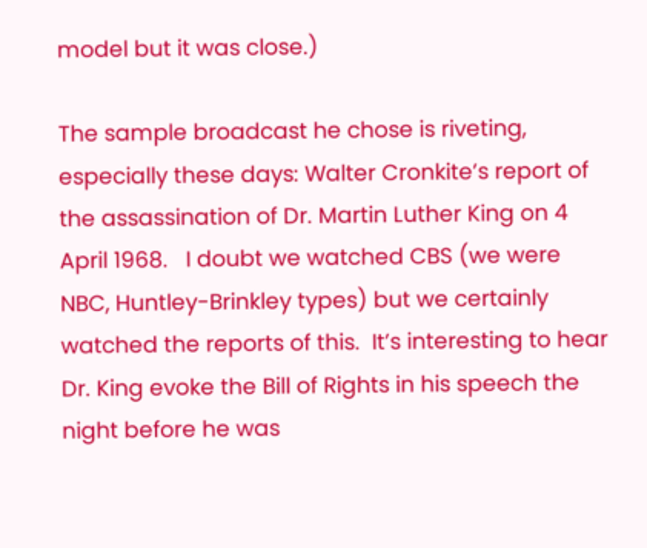model but it was close.)

The sample broadcast he chose is riveting, especially these days: Walter Cronkite’s report of the assassination of Dr. Martin Luther King on 4 April 1968.   I doubt we watched CBS (we were NBC, Huntley-Brinkley types) but we certainly watched the reports of this.  It’s interesting to hear Dr. King evoke the Bill of Rights in his speech the night before he was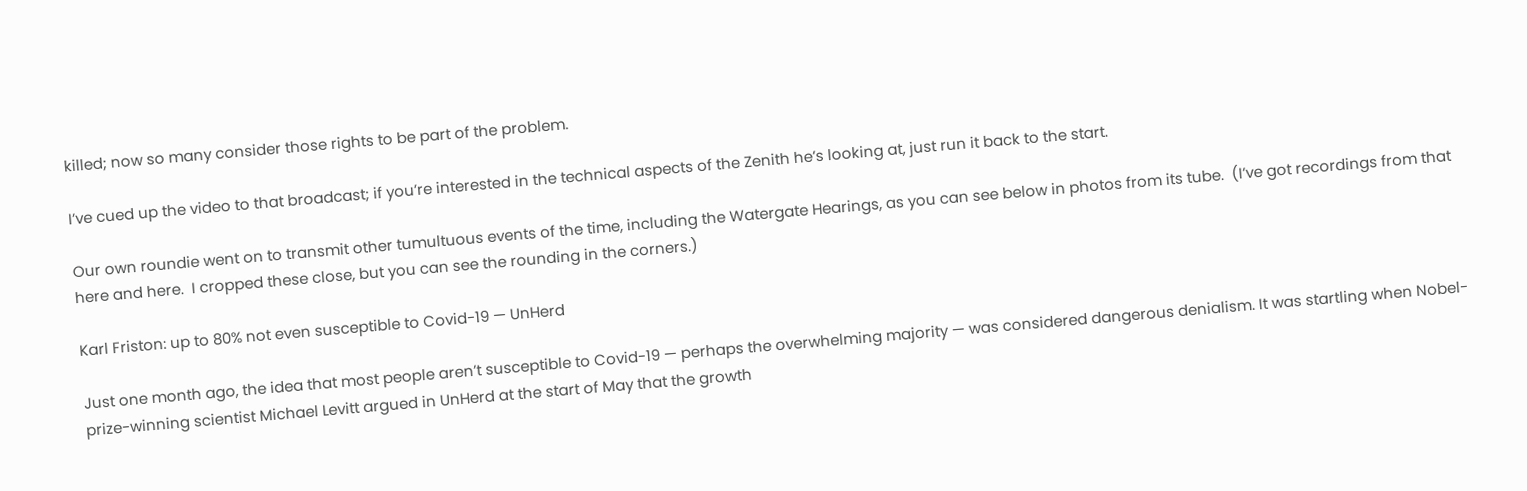killed; now so many consider those rights to be part of the problem.

I’ve cued up the video to that broadcast; if you’re interested in the technical aspects of the Zenith he’s looking at, just run it back to the start.

Our own roundie went on to transmit other tumultuous events of the time, including the Watergate Hearings, as you can see below in photos from its tube.  (I’ve got recordings from that here and here.  I cropped these close, but you can see the rounding in the corners.)

Karl Friston: up to 80% not even susceptible to Covid-19 — UnHerd

Just one month ago, the idea that most people aren’t susceptible to Covid-19 — perhaps the overwhelming majority — was considered dangerous denialism. It was startling when Nobel-prize-winning scientist Michael Levitt argued in UnHerd at the start of May that the growth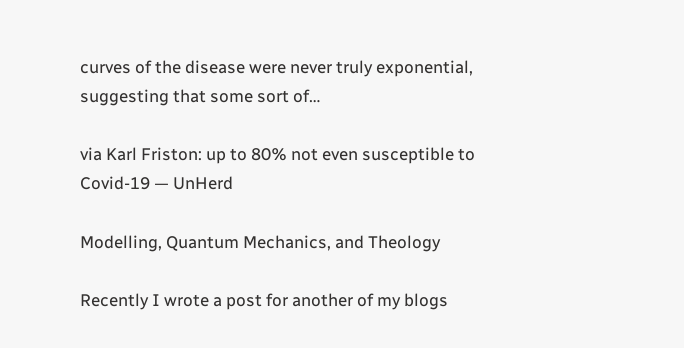curves of the disease were never truly exponential, suggesting that some sort of…

via Karl Friston: up to 80% not even susceptible to Covid-19 — UnHerd

Modelling, Quantum Mechanics, and Theology

Recently I wrote a post for another of my blogs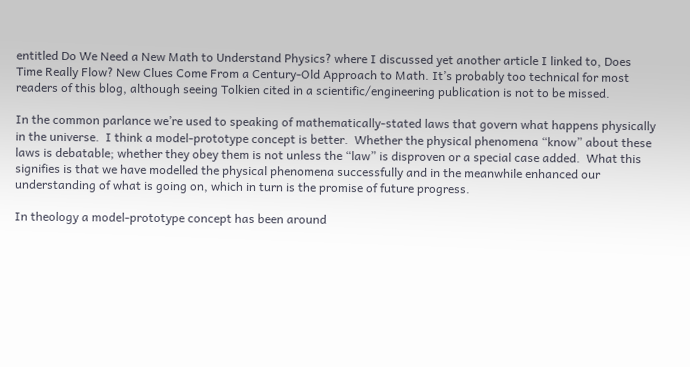entitled Do We Need a New Math to Understand Physics? where I discussed yet another article I linked to, Does Time Really Flow? New Clues Come From a Century-Old Approach to Math. It’s probably too technical for most readers of this blog, although seeing Tolkien cited in a scientific/engineering publication is not to be missed.

In the common parlance we’re used to speaking of mathematically-stated laws that govern what happens physically in the universe.  I think a model-prototype concept is better.  Whether the physical phenomena “know” about these laws is debatable; whether they obey them is not unless the “law” is disproven or a special case added.  What this signifies is that we have modelled the physical phenomena successfully and in the meanwhile enhanced our understanding of what is going on, which in turn is the promise of future progress.

In theology a model-prototype concept has been around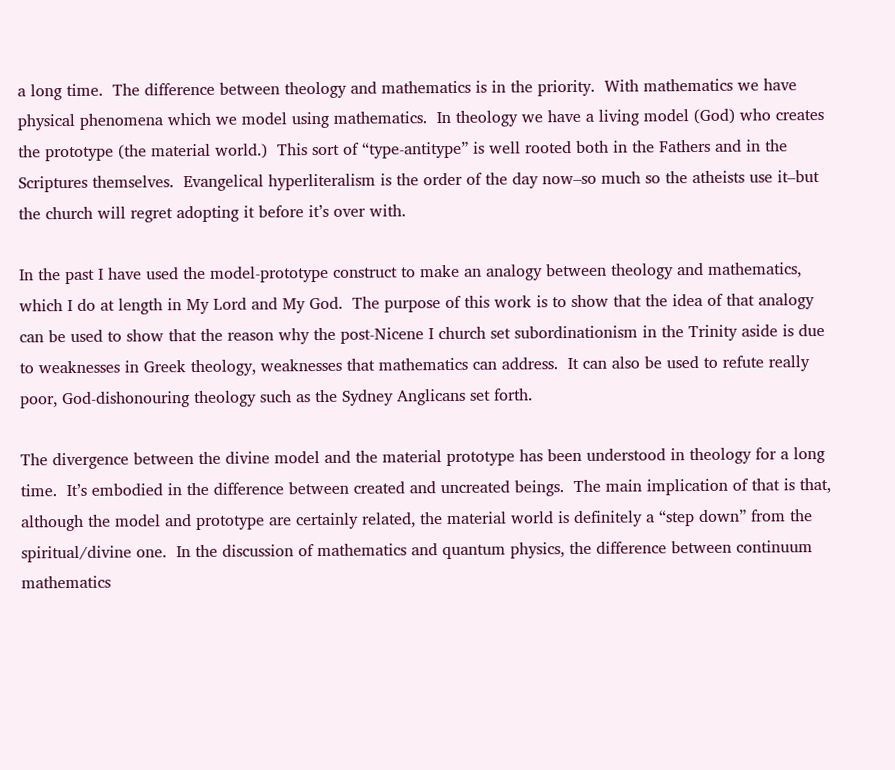a long time.  The difference between theology and mathematics is in the priority.  With mathematics we have physical phenomena which we model using mathematics.  In theology we have a living model (God) who creates the prototype (the material world.)  This sort of “type-antitype” is well rooted both in the Fathers and in the Scriptures themselves.  Evangelical hyperliteralism is the order of the day now–so much so the atheists use it–but the church will regret adopting it before it’s over with.

In the past I have used the model-prototype construct to make an analogy between theology and mathematics, which I do at length in My Lord and My God.  The purpose of this work is to show that the idea of that analogy can be used to show that the reason why the post-Nicene I church set subordinationism in the Trinity aside is due to weaknesses in Greek theology, weaknesses that mathematics can address.  It can also be used to refute really poor, God-dishonouring theology such as the Sydney Anglicans set forth.

The divergence between the divine model and the material prototype has been understood in theology for a long time.  It’s embodied in the difference between created and uncreated beings.  The main implication of that is that, although the model and prototype are certainly related, the material world is definitely a “step down” from the spiritual/divine one.  In the discussion of mathematics and quantum physics, the difference between continuum mathematics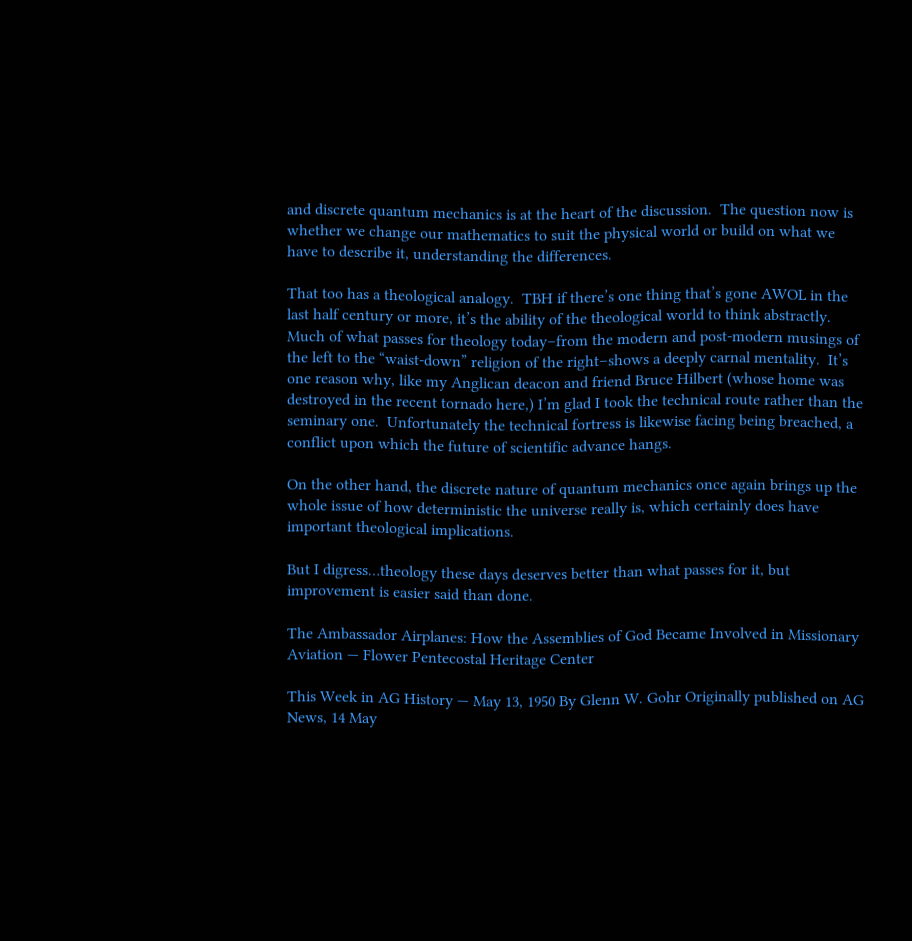and discrete quantum mechanics is at the heart of the discussion.  The question now is whether we change our mathematics to suit the physical world or build on what we have to describe it, understanding the differences.

That too has a theological analogy.  TBH if there’s one thing that’s gone AWOL in the last half century or more, it’s the ability of the theological world to think abstractly.  Much of what passes for theology today–from the modern and post-modern musings of the left to the “waist-down” religion of the right–shows a deeply carnal mentality.  It’s one reason why, like my Anglican deacon and friend Bruce Hilbert (whose home was destroyed in the recent tornado here,) I’m glad I took the technical route rather than the seminary one.  Unfortunately the technical fortress is likewise facing being breached, a conflict upon which the future of scientific advance hangs.

On the other hand, the discrete nature of quantum mechanics once again brings up the whole issue of how deterministic the universe really is, which certainly does have important theological implications.

But I digress…theology these days deserves better than what passes for it, but improvement is easier said than done.

The Ambassador Airplanes: How the Assemblies of God Became Involved in Missionary Aviation — Flower Pentecostal Heritage Center

This Week in AG History — May 13, 1950 By Glenn W. Gohr Originally published on AG News, 14 May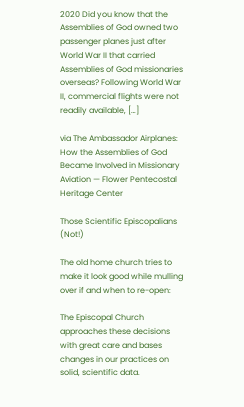2020 Did you know that the Assemblies of God owned two passenger planes just after World War II that carried Assemblies of God missionaries overseas? Following World War II, commercial flights were not readily available, […]

via The Ambassador Airplanes: How the Assemblies of God Became Involved in Missionary Aviation — Flower Pentecostal Heritage Center

Those Scientific Episcopalians (Not!)

The old home church tries to make it look good while mulling over if and when to re-open:

The Episcopal Church approaches these decisions with great care and bases changes in our practices on solid, scientific data.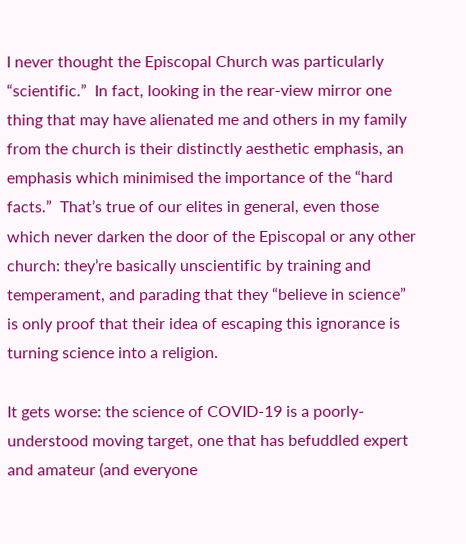I never thought the Episcopal Church was particularly “scientific.”  In fact, looking in the rear-view mirror one thing that may have alienated me and others in my family from the church is their distinctly aesthetic emphasis, an emphasis which minimised the importance of the “hard facts.”  That’s true of our elites in general, even those which never darken the door of the Episcopal or any other church: they’re basically unscientific by training and temperament, and parading that they “believe in science” is only proof that their idea of escaping this ignorance is turning science into a religion.

It gets worse: the science of COVID-19 is a poorly-understood moving target, one that has befuddled expert and amateur (and everyone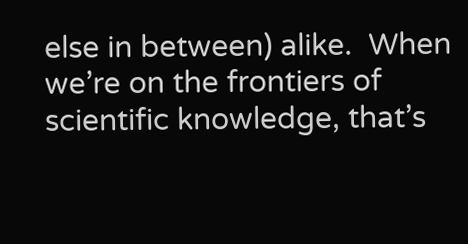else in between) alike.  When we’re on the frontiers of scientific knowledge, that’s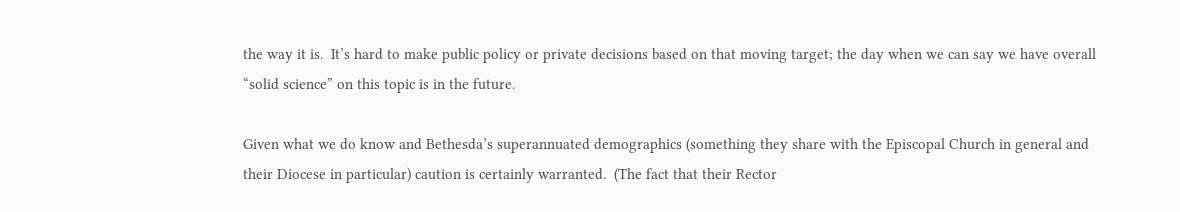the way it is.  It’s hard to make public policy or private decisions based on that moving target; the day when we can say we have overall “solid science” on this topic is in the future.

Given what we do know and Bethesda’s superannuated demographics (something they share with the Episcopal Church in general and their Diocese in particular) caution is certainly warranted.  (The fact that their Rector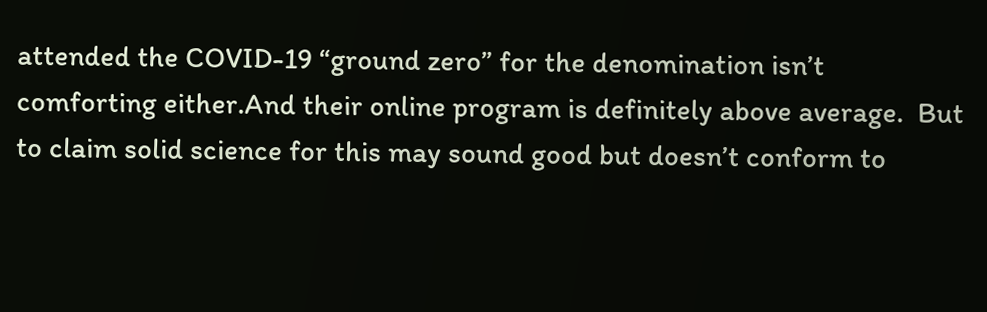attended the COVID-19 “ground zero” for the denomination isn’t comforting either.And their online program is definitely above average.  But to claim solid science for this may sound good but doesn’t conform to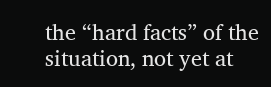the “hard facts” of the situation, not yet at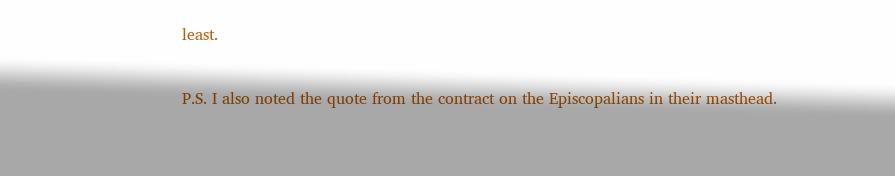least.

P.S. I also noted the quote from the contract on the Episcopalians in their masthead.